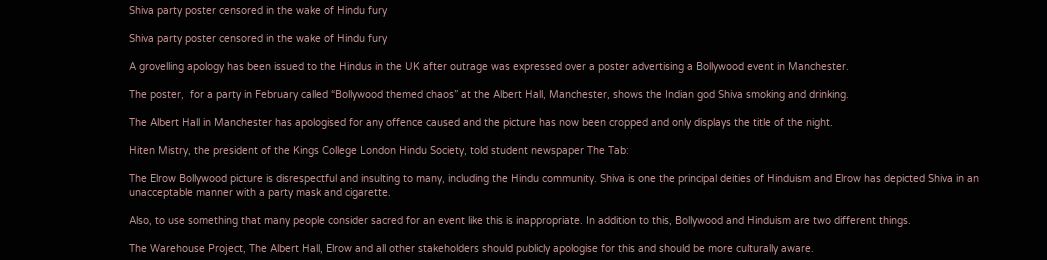Shiva party poster censored in the wake of Hindu fury

Shiva party poster censored in the wake of Hindu fury

A grovelling apology has been issued to the Hindus in the UK after outrage was expressed over a poster advertising a Bollywood event in Manchester.

The poster,  for a party in February called “Bollywood themed chaos” at the Albert Hall, Manchester, shows the Indian god Shiva smoking and drinking.

The Albert Hall in Manchester has apologised for any offence caused and the picture has now been cropped and only displays the title of the night.

Hiten Mistry, the president of the Kings College London Hindu Society, told student newspaper The Tab:

The Elrow Bollywood picture is disrespectful and insulting to many, including the Hindu community. Shiva is one the principal deities of Hinduism and Elrow has depicted Shiva in an unacceptable manner with a party mask and cigarette.

Also, to use something that many people consider sacred for an event like this is inappropriate. In addition to this, Bollywood and Hinduism are two different things.

The Warehouse Project, The Albert Hall, Elrow and all other stakeholders should publicly apologise for this and should be more culturally aware.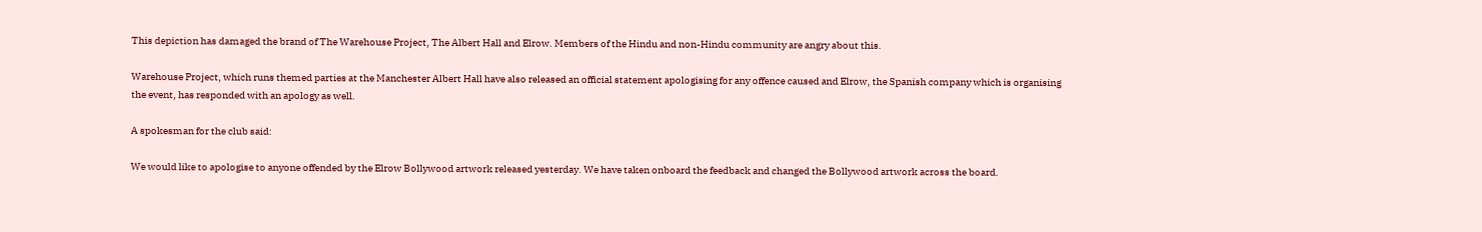This depiction has damaged the brand of The Warehouse Project, The Albert Hall and Elrow. Members of the Hindu and non-Hindu community are angry about this.

Warehouse Project, which runs themed parties at the Manchester Albert Hall have also released an official statement apologising for any offence caused and Elrow, the Spanish company which is organising the event, has responded with an apology as well.

A spokesman for the club said:

We would like to apologise to anyone offended by the Elrow Bollywood artwork released yesterday. We have taken onboard the feedback and changed the Bollywood artwork across the board.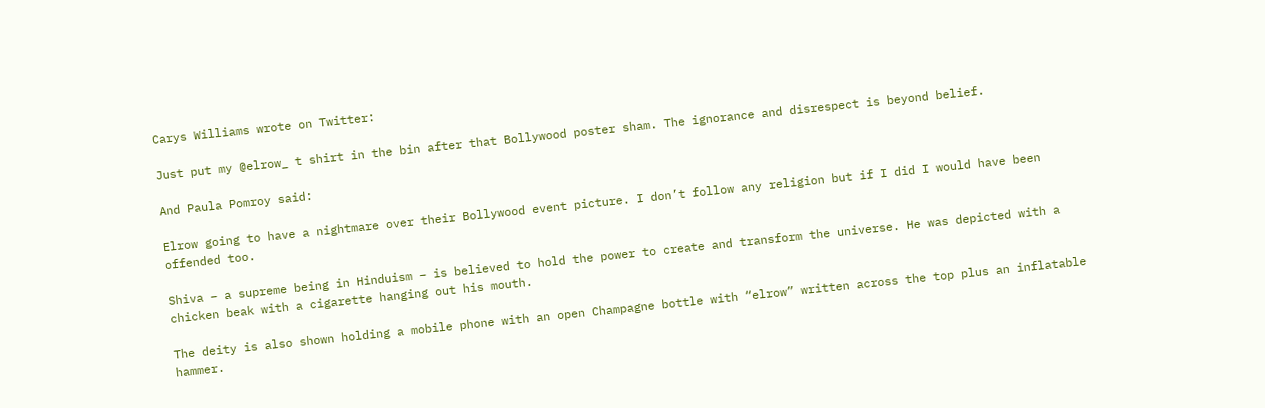Carys Williams wrote on Twitter:

Just put my @elrow_ t shirt in the bin after that Bollywood poster sham. The ignorance and disrespect is beyond belief.

And Paula Pomroy said:

Elrow going to have a nightmare over their Bollywood event picture. I don’t follow any religion but if I did I would have been offended too.

Shiva – a supreme being in Hinduism – is believed to hold the power to create and transform the universe. He was depicted with a chicken beak with a cigarette hanging out his mouth.

The deity is also shown holding a mobile phone with an open Champagne bottle with “elrow” written across the top plus an inflatable hammer.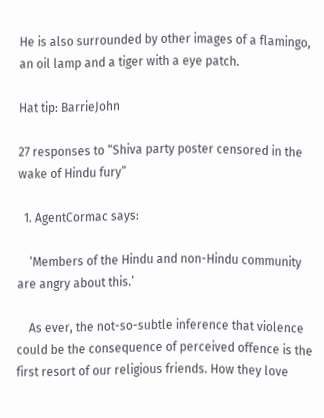He is also surrounded by other images of a flamingo, an oil lamp and a tiger with a eye patch.

Hat tip: BarrieJohn

27 responses to “Shiva party poster censored in the wake of Hindu fury”

  1. AgentCormac says:

    ‘Members of the Hindu and non-Hindu community are angry about this.’

    As ever, the not-so-subtle inference that violence could be the consequence of perceived offence is the first resort of our religious friends. How they love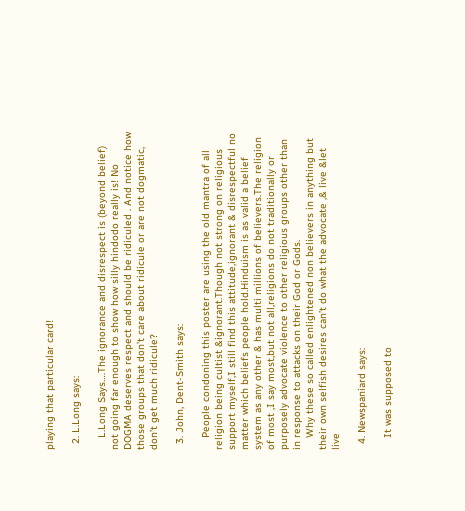playing that particular card!

  2. L.Long says:

    L.Long Says….The ignorance and disrespect is (beyond belief) not going far enough to show how silly hindodo really is! No DOGMA deserves respect and should be ridiculed . And notice how those groups that don’t care about ridicule or are not dogmatic, don’t get much ridicule?

  3. John, Dent-Smith says:

    People condoning this poster are using the old mantra of all religion being cultist &ignorant.Though not strong on religious support myself,I still find this attitude,ignorant & disrespectful no matter which beliefs people hold.Hinduism is as valid a belief system as any other & has multi millions of believers.The religion of most ,I say most,but not all,religions do not traditionally or purposely advocate violence to other religious groups other than in response to attacks on their God or Gods.
    Why these so called enlightened non believers in anything but their own selfish desires can’t do what the advocate ,& live &let live

  4. Newspaniard says:

    It was supposed to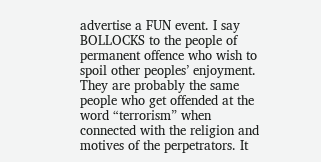advertise a FUN event. I say BOLLOCKS to the people of permanent offence who wish to spoil other peoples’ enjoyment. They are probably the same people who get offended at the word “terrorism” when connected with the religion and motives of the perpetrators. It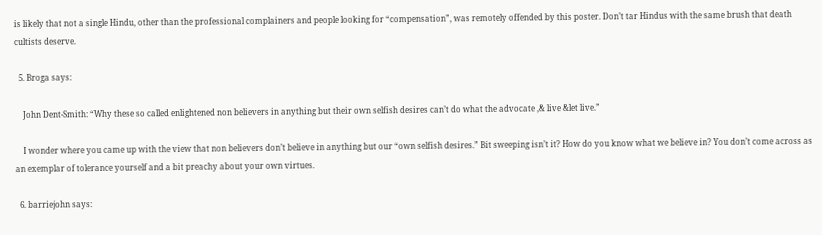is likely that not a single Hindu, other than the professional complainers and people looking for “compensation”, was remotely offended by this poster. Don’t tar Hindus with the same brush that death cultists deserve.

  5. Broga says:

    John Dent-Smith: “Why these so called enlightened non believers in anything but their own selfish desires can’t do what the advocate ,& live &let live.”

    I wonder where you came up with the view that non believers don’t believe in anything but our “own selfish desires.” Bit sweeping isn’t it? How do you know what we believe in? You don’t come across as an exemplar of tolerance yourself and a bit preachy about your own virtues.

  6. barriejohn says: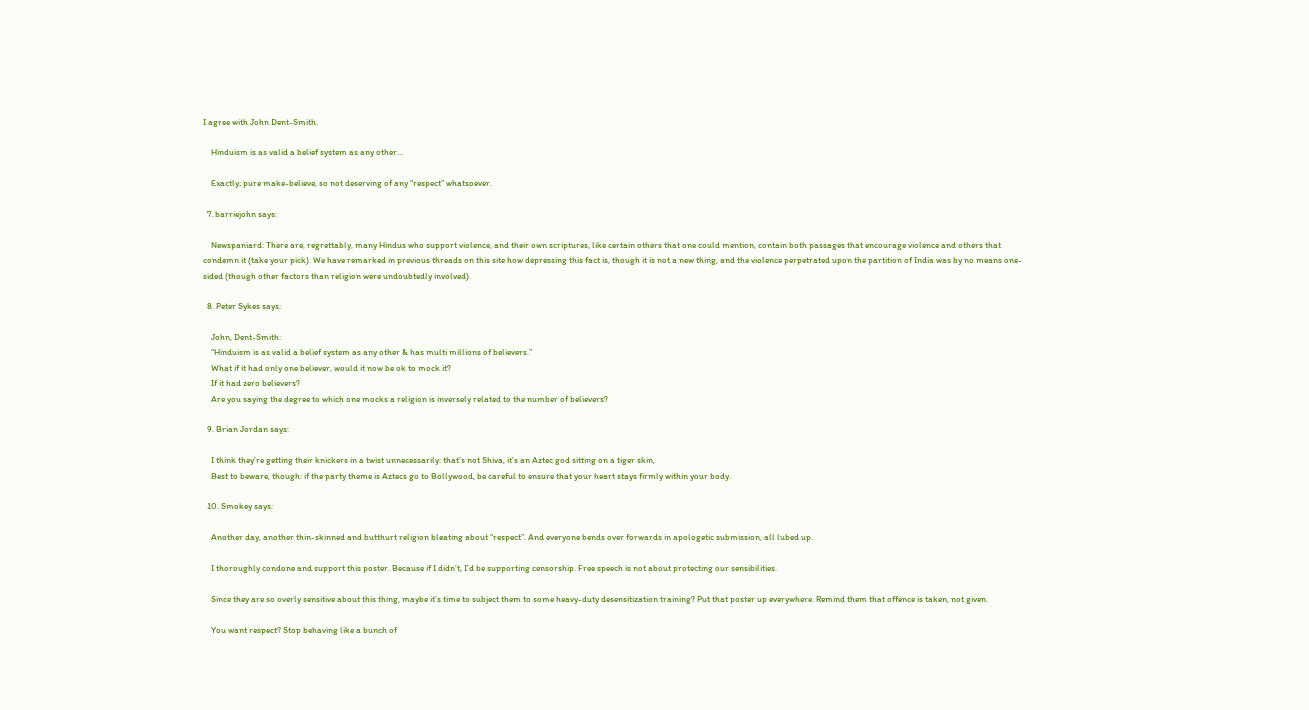I agree with John Dent-Smith.

    Hinduism is as valid a belief system as any other…

    Exactly; pure make-believe, so not deserving of any “respect” whatsoever.

  7. barriejohn says:

    Newspaniard: There are, regrettably, many Hindus who support violence, and their own scriptures, like certain others that one could mention, contain both passages that encourage violence and others that condemn it (take your pick). We have remarked in previous threads on this site how depressing this fact is, though it is not a new thing, and the violence perpetrated upon the partition of India was by no means one-sided (though other factors than religion were undoubtedly involved).

  8. Peter Sykes says:

    John, Dent-Smith:
    “Hinduism is as valid a belief system as any other & has multi millions of believers.”
    What if it had only one believer, would it now be ok to mock it?
    If it had zero believers?
    Are you saying the degree to which one mocks a religion is inversely related to the number of believers?

  9. Brian Jordan says:

    I think they’re getting their knickers in a twist unnecessarily: that’s not Shiva, it’s an Aztec god sitting on a tiger skin,
    Best to beware, though: if the party theme is Aztecs go to Bollywood, be careful to ensure that your heart stays firmly within your body.

  10. Smokey says:

    Another day, another thin-skinned and butthurt religion bleating about “respect”. And everyone bends over forwards in apologetic submission, all lubed up.

    I thoroughly condone and support this poster. Because if I didn’t, I’d be supporting censorship. Free speech is not about protecting our sensibilities.

    Since they are so overly sensitive about this thing, maybe it’s time to subject them to some heavy-duty desensitization training? Put that poster up everywhere. Remind them that offence is taken, not given.

    You want respect? Stop behaving like a bunch of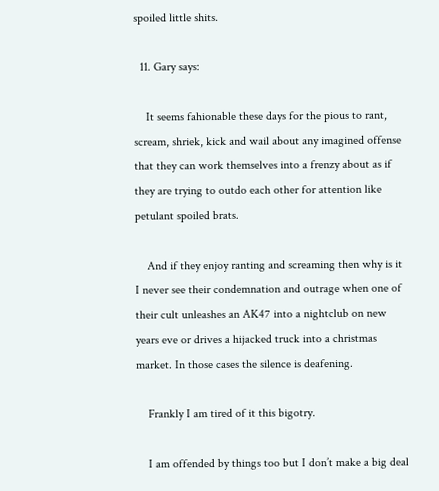spoiled little shits.

  11. Gary says:

    It seems fahionable these days for the pious to rant, scream, shriek, kick and wail about any imagined offense that they can work themselves into a frenzy about as if they are trying to outdo each other for attention like petulant spoiled brats.

    And if they enjoy ranting and screaming then why is it I never see their condemnation and outrage when one of their cult unleashes an AK47 into a nightclub on new years eve or drives a hijacked truck into a christmas market. In those cases the silence is deafening.

    Frankly I am tired of it this bigotry.

    I am offended by things too but I don’t make a big deal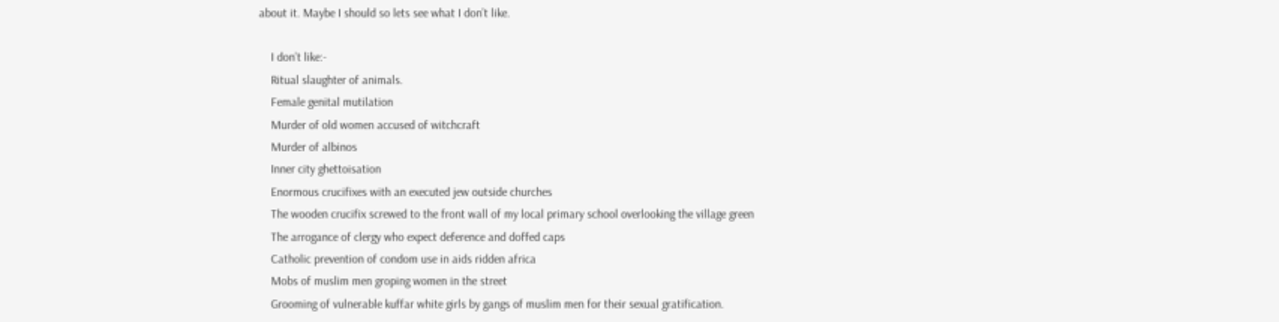about it. Maybe I should so lets see what I don’t like.

    I don’t like:-
    Ritual slaughter of animals.
    Female genital mutilation
    Murder of old women accused of witchcraft
    Murder of albinos
    Inner city ghettoisation
    Enormous crucifixes with an executed jew outside churches
    The wooden crucifix screwed to the front wall of my local primary school overlooking the village green
    The arrogance of clergy who expect deference and doffed caps
    Catholic prevention of condom use in aids ridden africa
    Mobs of muslim men groping women in the street
    Grooming of vulnerable kuffar white girls by gangs of muslim men for their sexual gratification.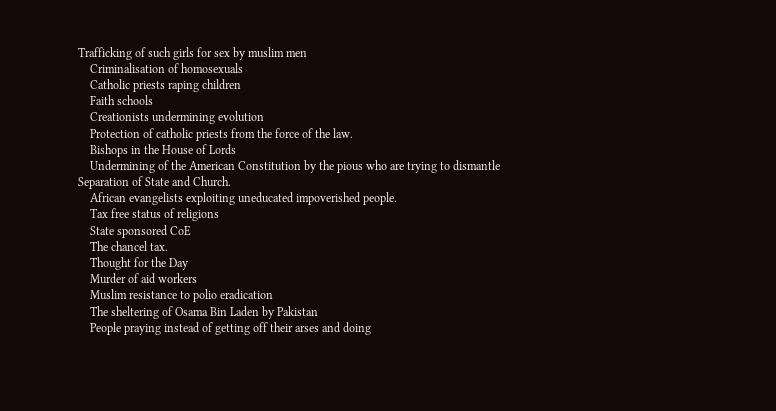Trafficking of such girls for sex by muslim men
    Criminalisation of homosexuals
    Catholic priests raping children
    Faith schools
    Creationists undermining evolution
    Protection of catholic priests from the force of the law.
    Bishops in the House of Lords
    Undermining of the American Constitution by the pious who are trying to dismantle Separation of State and Church.
    African evangelists exploiting uneducated impoverished people.
    Tax free status of religions
    State sponsored CoE
    The chancel tax.
    Thought for the Day
    Murder of aid workers
    Muslim resistance to polio eradication
    The sheltering of Osama Bin Laden by Pakistan
    People praying instead of getting off their arses and doing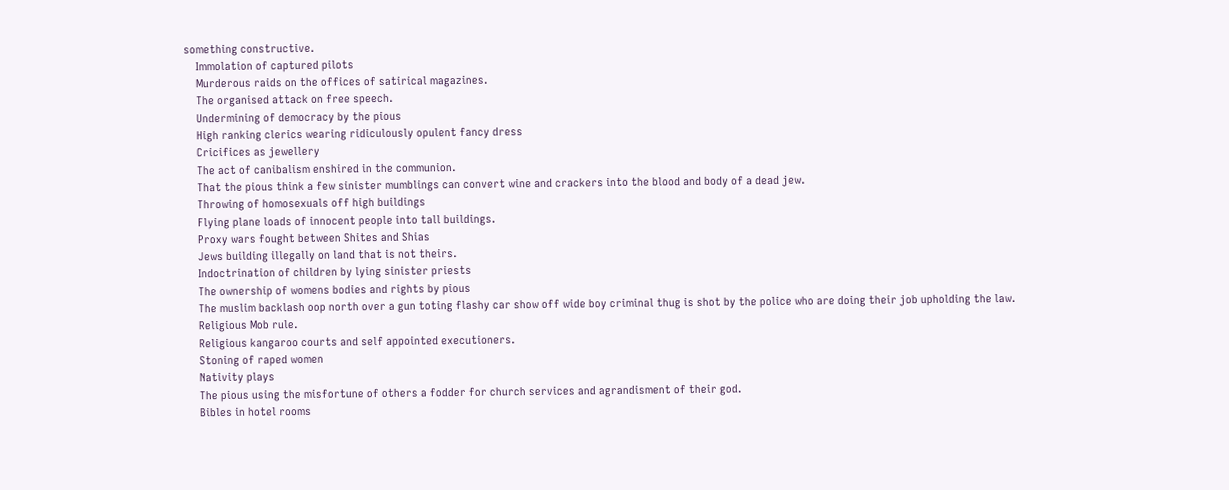something constructive.
    Immolation of captured pilots
    Murderous raids on the offices of satirical magazines.
    The organised attack on free speech.
    Undermining of democracy by the pious
    High ranking clerics wearing ridiculously opulent fancy dress
    Cricifices as jewellery
    The act of canibalism enshired in the communion.
    That the pious think a few sinister mumblings can convert wine and crackers into the blood and body of a dead jew.
    Throwing of homosexuals off high buildings
    Flying plane loads of innocent people into tall buildings.
    Proxy wars fought between Shites and Shias
    Jews building illegally on land that is not theirs.
    Indoctrination of children by lying sinister priests
    The ownership of womens bodies and rights by pious
    The muslim backlash oop north over a gun toting flashy car show off wide boy criminal thug is shot by the police who are doing their job upholding the law.
    Religious Mob rule.
    Religious kangaroo courts and self appointed executioners.
    Stoning of raped women
    Nativity plays
    The pious using the misfortune of others a fodder for church services and agrandisment of their god.
    Bibles in hotel rooms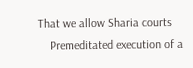That we allow Sharia courts
    Premeditated execution of a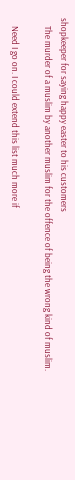shopkeeper for saying happy easter to his customers
    The murder of a muslim by another muslim for the offence of being the wrong kind of muslim.

    Need I go on. I could extend this list much more if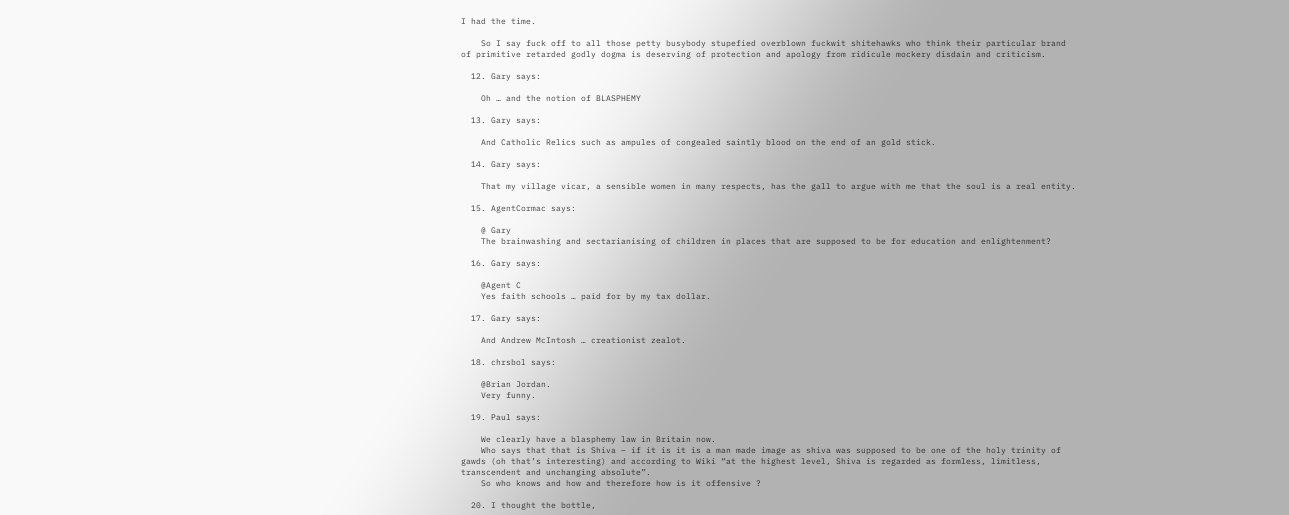I had the time.

    So I say fuck off to all those petty busybody stupefied overblown fuckwit shitehawks who think their particular brand of primitive retarded godly dogma is deserving of protection and apology from ridicule mockery disdain and criticism.

  12. Gary says:

    Oh … and the notion of BLASPHEMY

  13. Gary says:

    And Catholic Relics such as ampules of congealed saintly blood on the end of an gold stick.

  14. Gary says:

    That my village vicar, a sensible women in many respects, has the gall to argue with me that the soul is a real entity.

  15. AgentCormac says:

    @ Gary
    The brainwashing and sectarianising of children in places that are supposed to be for education and enlightenment?

  16. Gary says:

    @Agent C
    Yes faith schools … paid for by my tax dollar.

  17. Gary says:

    And Andrew McIntosh … creationist zealot.

  18. chrsbol says:

    @Brian Jordan.
    Very funny.

  19. Paul says:

    We clearly have a blasphemy law in Britain now.
    Who says that that is Shiva – if it is it is a man made image as shiva was supposed to be one of the holy trinity of gawds (oh that’s interesting) and according to Wiki “at the highest level, Shiva is regarded as formless, limitless, transcendent and unchanging absolute”.
    So who knows and how and therefore how is it offensive ?

  20. I thought the bottle,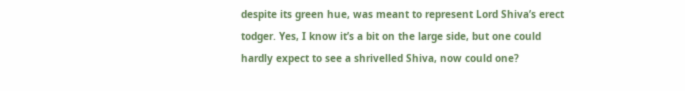despite its green hue, was meant to represent Lord Shiva’s erect todger. Yes, I know it’s a bit on the large side, but one could hardly expect to see a shrivelled Shiva, now could one?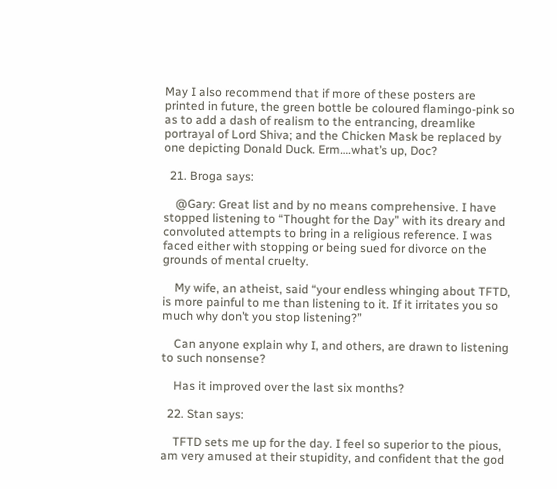May I also recommend that if more of these posters are printed in future, the green bottle be coloured flamingo-pink so as to add a dash of realism to the entrancing, dreamlike portrayal of Lord Shiva; and the Chicken Mask be replaced by one depicting Donald Duck. Erm….what’s up, Doc?

  21. Broga says:

    @Gary: Great list and by no means comprehensive. I have stopped listening to “Thought for the Day” with its dreary and convoluted attempts to bring in a religious reference. I was faced either with stopping or being sued for divorce on the grounds of mental cruelty.

    My wife, an atheist, said “your endless whinging about TFTD, is more painful to me than listening to it. If it irritates you so much why don’t you stop listening?”

    Can anyone explain why I, and others, are drawn to listening to such nonsense?

    Has it improved over the last six months?

  22. Stan says:

    TFTD sets me up for the day. I feel so superior to the pious, am very amused at their stupidity, and confident that the god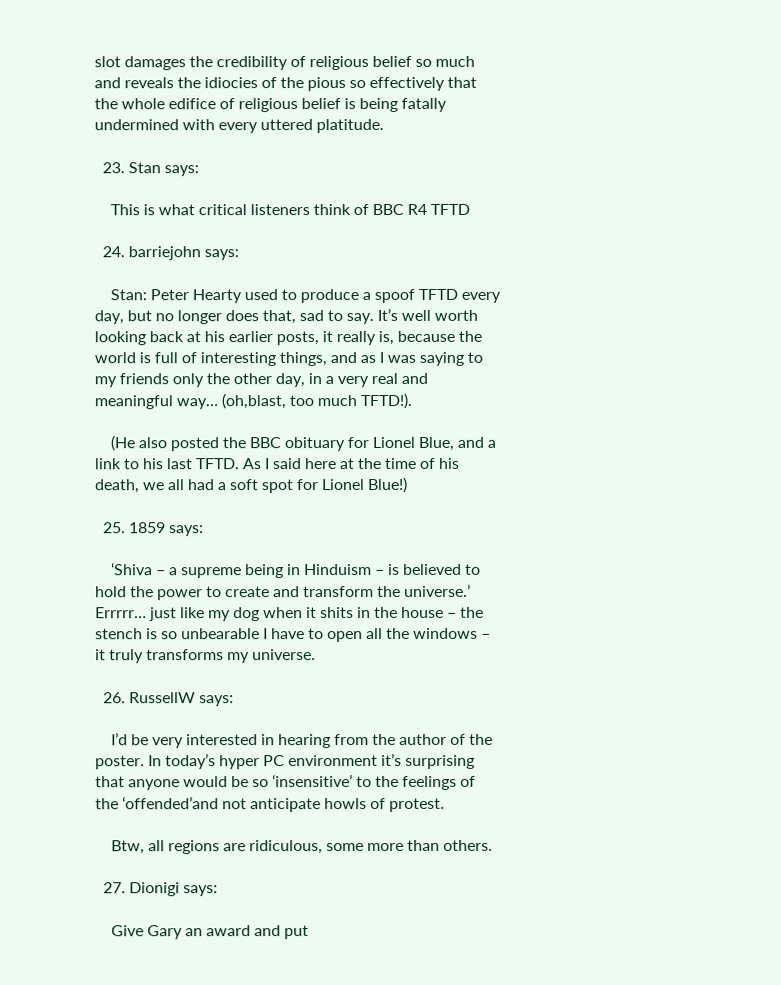slot damages the credibility of religious belief so much and reveals the idiocies of the pious so effectively that the whole edifice of religious belief is being fatally undermined with every uttered platitude.

  23. Stan says:

    This is what critical listeners think of BBC R4 TFTD

  24. barriejohn says:

    Stan: Peter Hearty used to produce a spoof TFTD every day, but no longer does that, sad to say. It’s well worth looking back at his earlier posts, it really is, because the world is full of interesting things, and as I was saying to my friends only the other day, in a very real and meaningful way… (oh,blast, too much TFTD!).

    (He also posted the BBC obituary for Lionel Blue, and a link to his last TFTD. As I said here at the time of his death, we all had a soft spot for Lionel Blue!)

  25. 1859 says:

    ‘Shiva – a supreme being in Hinduism – is believed to hold the power to create and transform the universe.’ Errrrr… just like my dog when it shits in the house – the stench is so unbearable I have to open all the windows – it truly transforms my universe.

  26. RussellW says:

    I’d be very interested in hearing from the author of the poster. In today’s hyper PC environment it’s surprising that anyone would be so ‘insensitive’ to the feelings of the ‘offended’and not anticipate howls of protest.

    Btw, all regions are ridiculous, some more than others.

  27. Dionigi says:

    Give Gary an award and put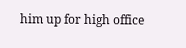him up for high office